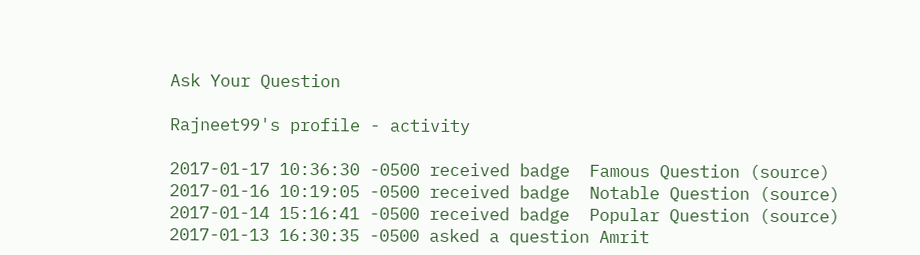Ask Your Question

Rajneet99's profile - activity

2017-01-17 10:36:30 -0500 received badge  Famous Question (source)
2017-01-16 10:19:05 -0500 received badge  Notable Question (source)
2017-01-14 15:16:41 -0500 received badge  Popular Question (source)
2017-01-13 16:30:35 -0500 asked a question Amrit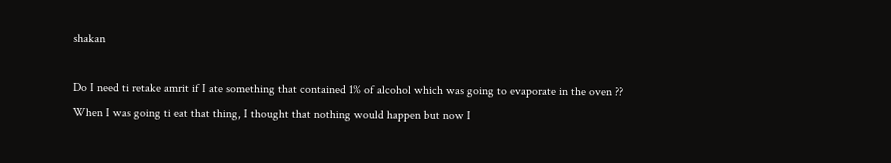shakan

Do I need ti retake amrit if I ate something that contained 1% of alcohol which was going to evaporate in the oven ?? When I was going ti eat that thing, I thought that nothing would happen but now I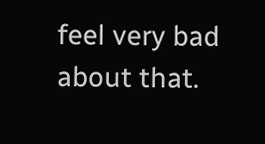feel very bad about that.